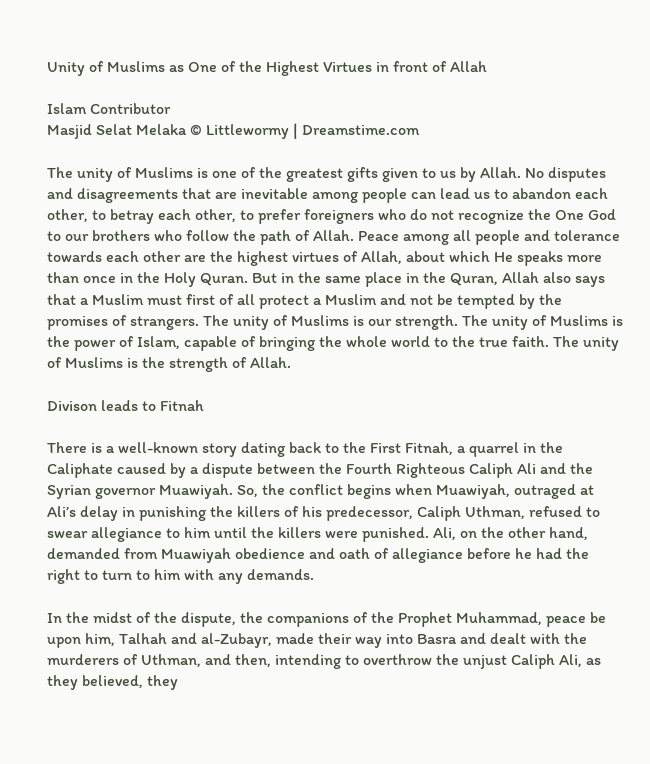Unity of Muslims as One of the Highest Virtues in front of Allah

Islam Contributor
Masjid Selat Melaka © Littlewormy | Dreamstime.com

The unity of Muslims is one of the greatest gifts given to us by Allah. No disputes and disagreements that are inevitable among people can lead us to abandon each other, to betray each other, to prefer foreigners who do not recognize the One God to our brothers who follow the path of Allah. Peace among all people and tolerance towards each other are the highest virtues of Allah, about which He speaks more than once in the Holy Quran. But in the same place in the Quran, Allah also says that a Muslim must first of all protect a Muslim and not be tempted by the promises of strangers. The unity of Muslims is our strength. The unity of Muslims is the power of Islam, capable of bringing the whole world to the true faith. The unity of Muslims is the strength of Allah.

Divison leads to Fitnah

There is a well-known story dating back to the First Fitnah, a quarrel in the Caliphate caused by a dispute between the Fourth Righteous Caliph Ali and the Syrian governor Muawiyah. So, the conflict begins when Muawiyah, outraged at Ali’s delay in punishing the killers of his predecessor, Caliph Uthman, refused to swear allegiance to him until the killers were punished. Ali, on the other hand, demanded from Muawiyah obedience and oath of allegiance before he had the right to turn to him with any demands.

In the midst of the dispute, the companions of the Prophet Muhammad, peace be upon him, Talhah and al-Zubayr, made their way into Basra and dealt with the murderers of Uthman, and then, intending to overthrow the unjust Caliph Ali, as they believed, they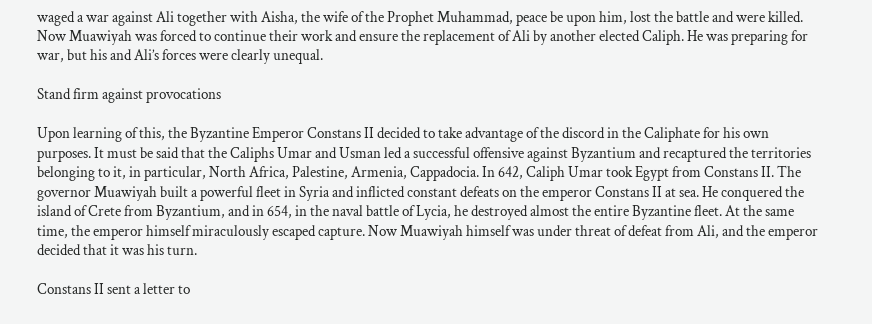waged a war against Ali together with Aisha, the wife of the Prophet Muhammad, peace be upon him, lost the battle and were killed. Now Muawiyah was forced to continue their work and ensure the replacement of Ali by another elected Caliph. He was preparing for war, but his and Ali’s forces were clearly unequal.

Stand firm against provocations

Upon learning of this, the Byzantine Emperor Constans II decided to take advantage of the discord in the Caliphate for his own purposes. It must be said that the Caliphs Umar and Usman led a successful offensive against Byzantium and recaptured the territories belonging to it, in particular, North Africa, Palestine, Armenia, Cappadocia. In 642, Caliph Umar took Egypt from Constans II. The governor Muawiyah built a powerful fleet in Syria and inflicted constant defeats on the emperor Constans II at sea. He conquered the island of Crete from Byzantium, and in 654, in the naval battle of Lycia, he destroyed almost the entire Byzantine fleet. At the same time, the emperor himself miraculously escaped capture. Now Muawiyah himself was under threat of defeat from Ali, and the emperor decided that it was his turn.

Constans II sent a letter to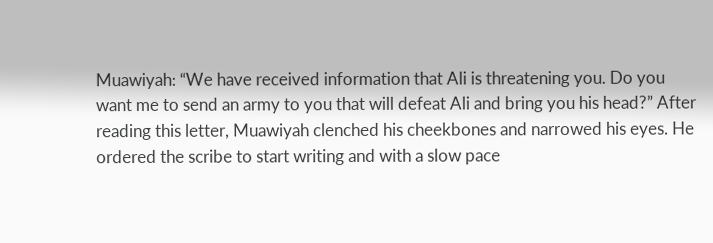Muawiyah: “We have received information that Ali is threatening you. Do you want me to send an army to you that will defeat Ali and bring you his head?” After reading this letter, Muawiyah clenched his cheekbones and narrowed his eyes. He ordered the scribe to start writing and with a slow pace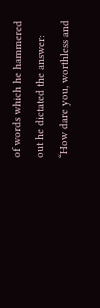of words which he hammered out he dictated the answer: “How dare you, worthless and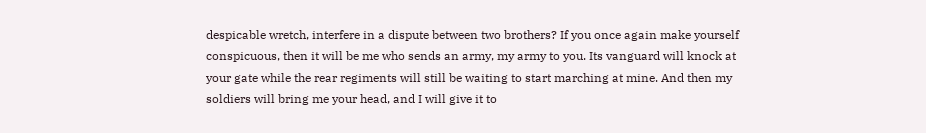despicable wretch, interfere in a dispute between two brothers? If you once again make yourself conspicuous, then it will be me who sends an army, my army to you. Its vanguard will knock at your gate while the rear regiments will still be waiting to start marching at mine. And then my soldiers will bring me your head, and I will give it to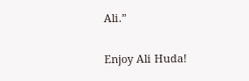Ali.”

Enjoy Ali Huda!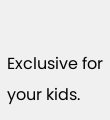Exclusive for your kids.